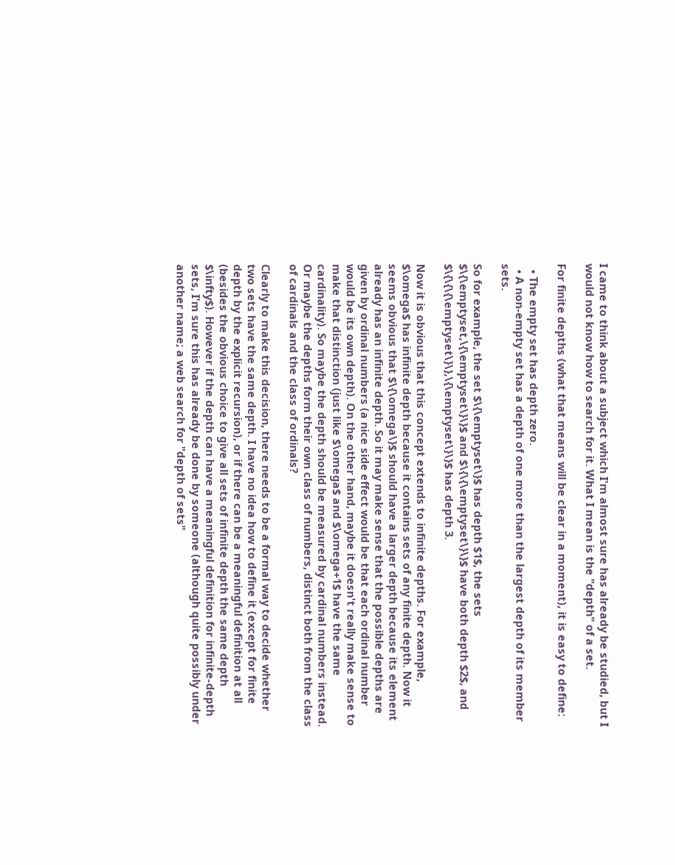I came to think about a subject which I'm almost sure has already be studied, but I would not know how to search for it. What I mean is the "depth" of a set.

For finite depths (what that means will be clear in a moment), it is easy to define:

  • The empty set has depth zero.
  • A non-empty set has a depth of one more than the largest depth of its member sets.

So for example, the set $\{\emptyset\}$ has depth $1$, the sets $\{\emptyset,\{\emptyset\}\}$ and $\{\{\emptyset\}\}$ have both depth $2$, and $\{\{\{\emptyset\}\},\{\emptyset\}\}$ has depth 3.

Now it is obvious that this concept extends to infinite depths. For example, $\omega$ has infinite depth because it contains sets of any finite depth. Now it seems obvious that $\{\omega\}$ should have a larger depth because its element already has an infinite depth. So it may make sense that the possible depths are given by ordinal numbers (a nice side effect would be that each ordinal number would be its own depth). On the other hand, maybe it doesn't really make sense to make that distinction (just like $\omega$ and $\omega+1$ have the same cardinality). So maybe the depth should be measured by cardinal numbers instead. Or maybe the depths form their own class of numbers, distinct both from the class of cardinals and the class of ordinals?

Clearly to make this decision, there needs to be a formal way to decide whether two sets have the same depth. I have no idea how to define it (except for finite depth by the explicit recursion), or if there can be a meaningful definition at all (besides the obvious choice to give all sets of infinite depth the same depth $\infty$). However if the depth can have a meaningful definition for infinite-depth sets, I'm sure this has already be done by someone (although quite possibly under another name; a web search for "depth of sets"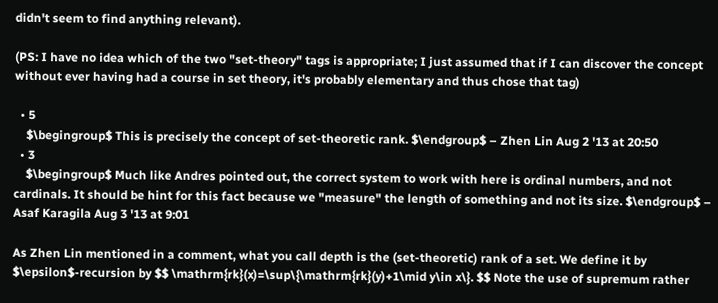didn't seem to find anything relevant).

(PS: I have no idea which of the two "set-theory" tags is appropriate; I just assumed that if I can discover the concept without ever having had a course in set theory, it's probably elementary and thus chose that tag)

  • 5
    $\begingroup$ This is precisely the concept of set-theoretic rank. $\endgroup$ – Zhen Lin Aug 2 '13 at 20:50
  • 3
    $\begingroup$ Much like Andres pointed out, the correct system to work with here is ordinal numbers, and not cardinals. It should be hint for this fact because we "measure" the length of something and not its size. $\endgroup$ – Asaf Karagila Aug 3 '13 at 9:01

As Zhen Lin mentioned in a comment, what you call depth is the (set-theoretic) rank of a set. We define it by $\epsilon$-recursion by $$ \mathrm{rk}(x)=\sup\{\mathrm{rk}(y)+1\mid y\in x\}. $$ Note the use of supremum rather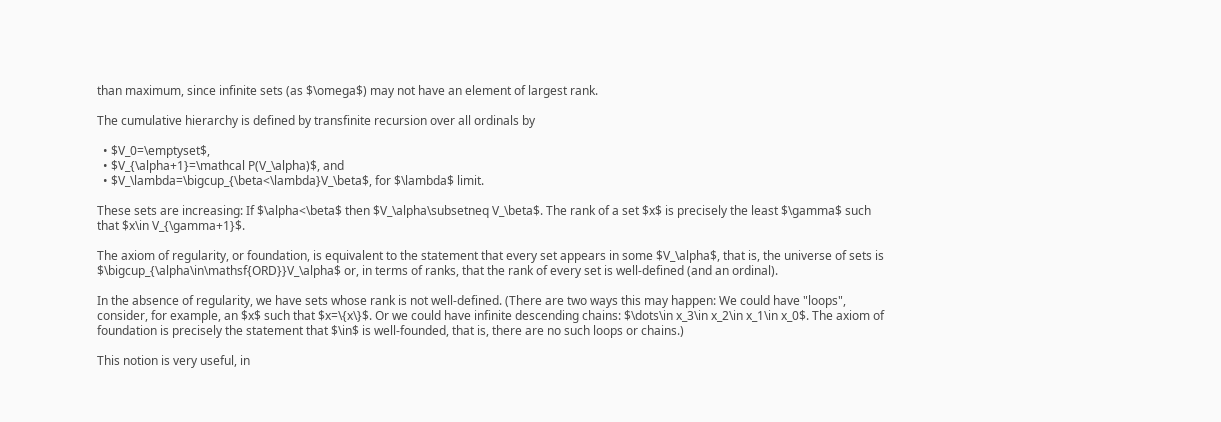than maximum, since infinite sets (as $\omega$) may not have an element of largest rank.

The cumulative hierarchy is defined by transfinite recursion over all ordinals by

  • $V_0=\emptyset$,
  • $V_{\alpha+1}=\mathcal P(V_\alpha)$, and
  • $V_\lambda=\bigcup_{\beta<\lambda}V_\beta$, for $\lambda$ limit.

These sets are increasing: If $\alpha<\beta$ then $V_\alpha\subsetneq V_\beta$. The rank of a set $x$ is precisely the least $\gamma$ such that $x\in V_{\gamma+1}$.

The axiom of regularity, or foundation, is equivalent to the statement that every set appears in some $V_\alpha$, that is, the universe of sets is $\bigcup_{\alpha\in\mathsf{ORD}}V_\alpha$ or, in terms of ranks, that the rank of every set is well-defined (and an ordinal).

In the absence of regularity, we have sets whose rank is not well-defined. (There are two ways this may happen: We could have "loops", consider, for example, an $x$ such that $x=\{x\}$. Or we could have infinite descending chains: $\dots\in x_3\in x_2\in x_1\in x_0$. The axiom of foundation is precisely the statement that $\in$ is well-founded, that is, there are no such loops or chains.)

This notion is very useful, in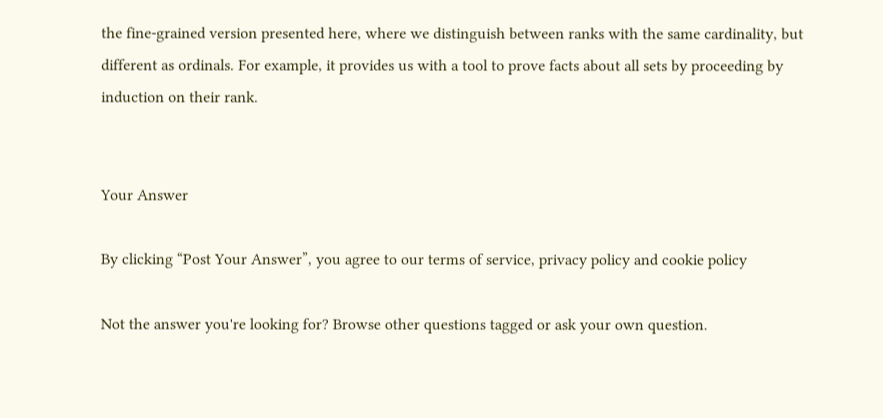the fine-grained version presented here, where we distinguish between ranks with the same cardinality, but different as ordinals. For example, it provides us with a tool to prove facts about all sets by proceeding by induction on their rank.


Your Answer

By clicking “Post Your Answer”, you agree to our terms of service, privacy policy and cookie policy

Not the answer you're looking for? Browse other questions tagged or ask your own question.